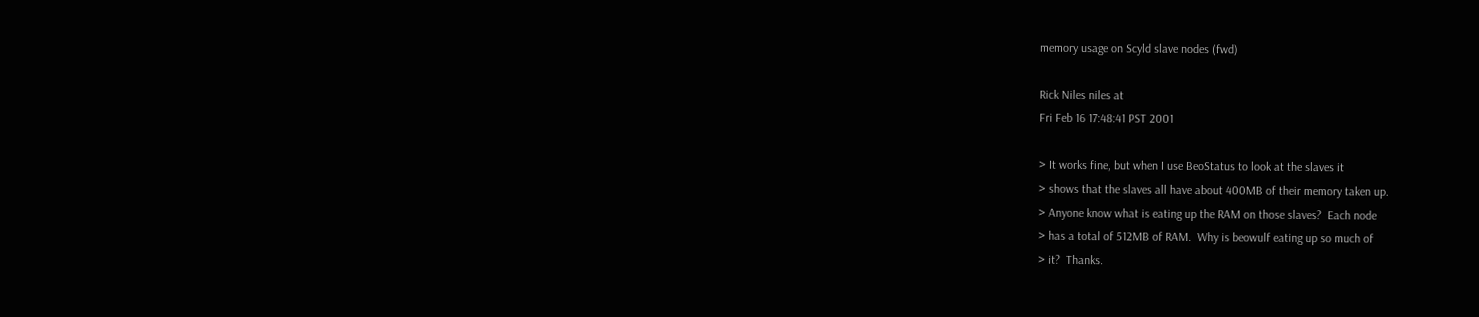memory usage on Scyld slave nodes (fwd)

Rick Niles niles at
Fri Feb 16 17:48:41 PST 2001

> It works fine, but when I use BeoStatus to look at the slaves it
> shows that the slaves all have about 400MB of their memory taken up.
> Anyone know what is eating up the RAM on those slaves?  Each node
> has a total of 512MB of RAM.  Why is beowulf eating up so much of
> it?  Thanks.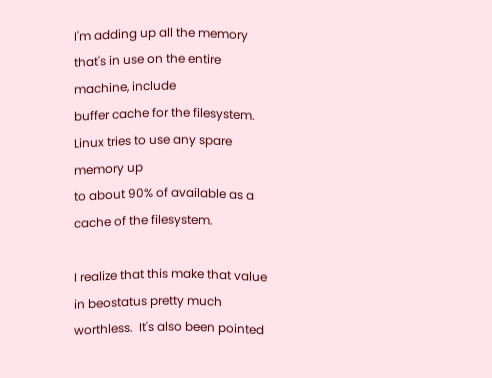I'm adding up all the memory that's in use on the entire machine, include
buffer cache for the filesystem.  Linux tries to use any spare memory up
to about 90% of available as a cache of the filesystem.

I realize that this make that value in beostatus pretty much
worthless.  It's also been pointed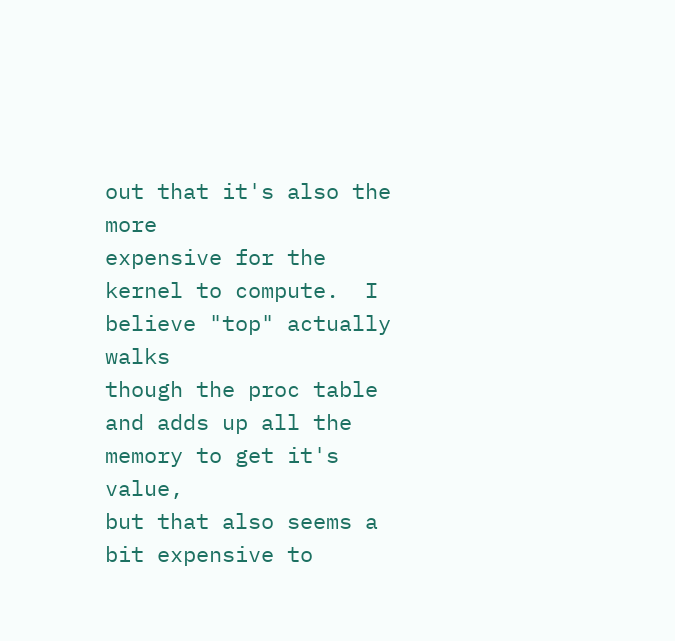out that it's also the more
expensive for the kernel to compute.  I believe "top" actually walks
though the proc table and adds up all the memory to get it's value,
but that also seems a bit expensive to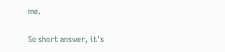me.

So short answer, it's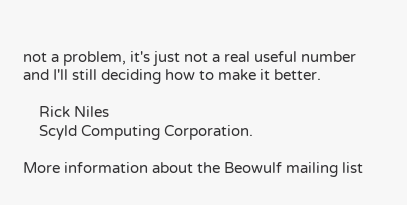not a problem, it's just not a real useful number
and I'll still deciding how to make it better.

    Rick Niles
    Scyld Computing Corporation.

More information about the Beowulf mailing list